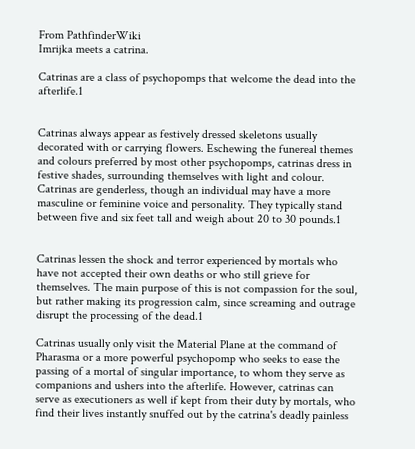From PathfinderWiki
Imrijka meets a catrina.

Catrinas are a class of psychopomps that welcome the dead into the afterlife.1


Catrinas always appear as festively dressed skeletons usually decorated with or carrying flowers. Eschewing the funereal themes and colours preferred by most other psychopomps, catrinas dress in festive shades, surrounding themselves with light and colour. Catrinas are genderless, though an individual may have a more masculine or feminine voice and personality. They typically stand between five and six feet tall and weigh about 20 to 30 pounds.1


Catrinas lessen the shock and terror experienced by mortals who have not accepted their own deaths or who still grieve for themselves. The main purpose of this is not compassion for the soul, but rather making its progression calm, since screaming and outrage disrupt the processing of the dead.1

Catrinas usually only visit the Material Plane at the command of Pharasma or a more powerful psychopomp who seeks to ease the passing of a mortal of singular importance, to whom they serve as companions and ushers into the afterlife. However, catrinas can serve as executioners as well if kept from their duty by mortals, who find their lives instantly snuffed out by the catrina's deadly painless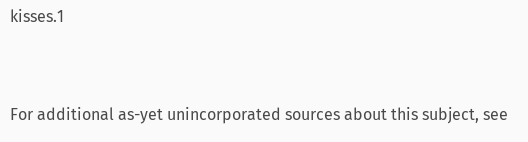kisses.1


For additional as-yet unincorporated sources about this subject, see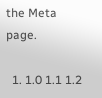the Meta page.

  1. 1.0 1.1 1.2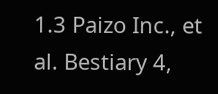1.3 Paizo Inc., et al. Bestiary 4,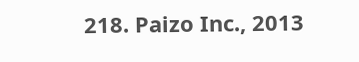218. Paizo Inc., 2013